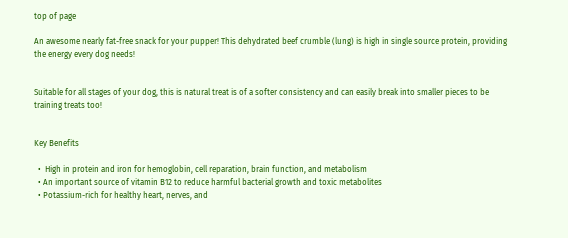top of page

An awesome nearly fat-free snack for your pupper! This dehydrated beef crumble (lung) is high in single source protein, providing the energy every dog needs!


Suitable for all stages of your dog, this is natural treat is of a softer consistency and can easily break into smaller pieces to be training treats too!


Key Benefits

  •  High in protein and iron for hemoglobin, cell reparation, brain function, and metabolism
  • An important source of vitamin B12 to reduce harmful bacterial growth and toxic metabolites
  • Potassium-rich for healthy heart, nerves, and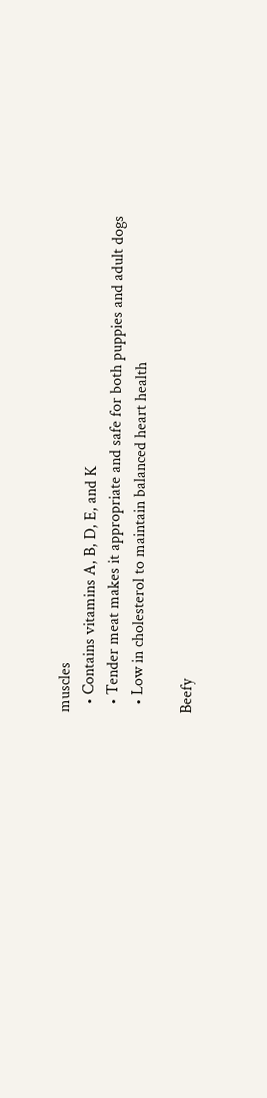muscles
  • Contains vitamins A, B, D, E, and K
  • Tender meat makes it appropriate and safe for both puppies and adult dogs
  • Low in cholesterol to maintain balanced heart health

Beefy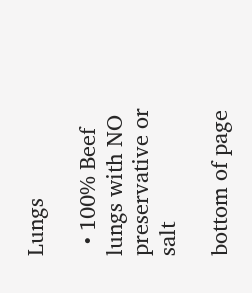Lungs

  • 100% Beef lungs with NO preservative or salt

bottom of page